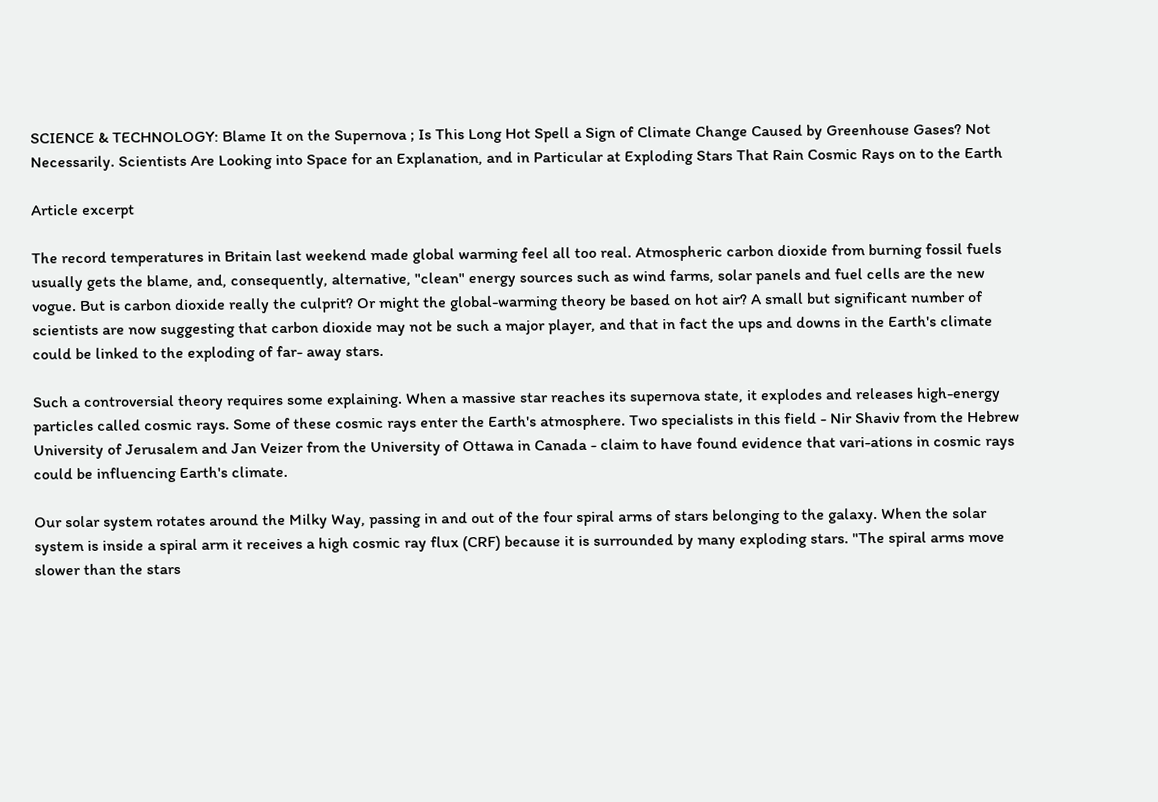SCIENCE & TECHNOLOGY: Blame It on the Supernova ; Is This Long Hot Spell a Sign of Climate Change Caused by Greenhouse Gases? Not Necessarily. Scientists Are Looking into Space for an Explanation, and in Particular at Exploding Stars That Rain Cosmic Rays on to the Earth

Article excerpt

The record temperatures in Britain last weekend made global warming feel all too real. Atmospheric carbon dioxide from burning fossil fuels usually gets the blame, and, consequently, alternative, "clean" energy sources such as wind farms, solar panels and fuel cells are the new vogue. But is carbon dioxide really the culprit? Or might the global-warming theory be based on hot air? A small but significant number of scientists are now suggesting that carbon dioxide may not be such a major player, and that in fact the ups and downs in the Earth's climate could be linked to the exploding of far- away stars.

Such a controversial theory requires some explaining. When a massive star reaches its supernova state, it explodes and releases high-energy particles called cosmic rays. Some of these cosmic rays enter the Earth's atmosphere. Two specialists in this field - Nir Shaviv from the Hebrew University of Jerusalem and Jan Veizer from the University of Ottawa in Canada - claim to have found evidence that vari-ations in cosmic rays could be influencing Earth's climate.

Our solar system rotates around the Milky Way, passing in and out of the four spiral arms of stars belonging to the galaxy. When the solar system is inside a spiral arm it receives a high cosmic ray flux (CRF) because it is surrounded by many exploding stars. "The spiral arms move slower than the stars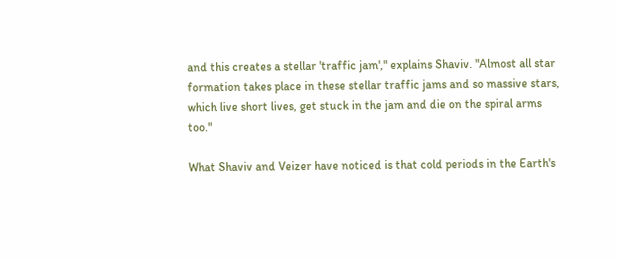and this creates a stellar 'traffic jam'," explains Shaviv. "Almost all star formation takes place in these stellar traffic jams and so massive stars, which live short lives, get stuck in the jam and die on the spiral arms too."

What Shaviv and Veizer have noticed is that cold periods in the Earth's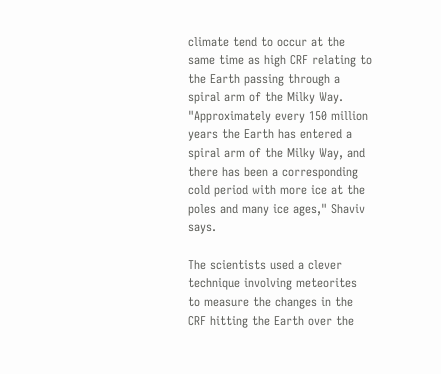climate tend to occur at the same time as high CRF relating to the Earth passing through a spiral arm of the Milky Way. "Approximately every 150 million years the Earth has entered a spiral arm of the Milky Way, and there has been a corresponding cold period with more ice at the poles and many ice ages," Shaviv says.

The scientists used a clever technique involving meteorites to measure the changes in the CRF hitting the Earth over the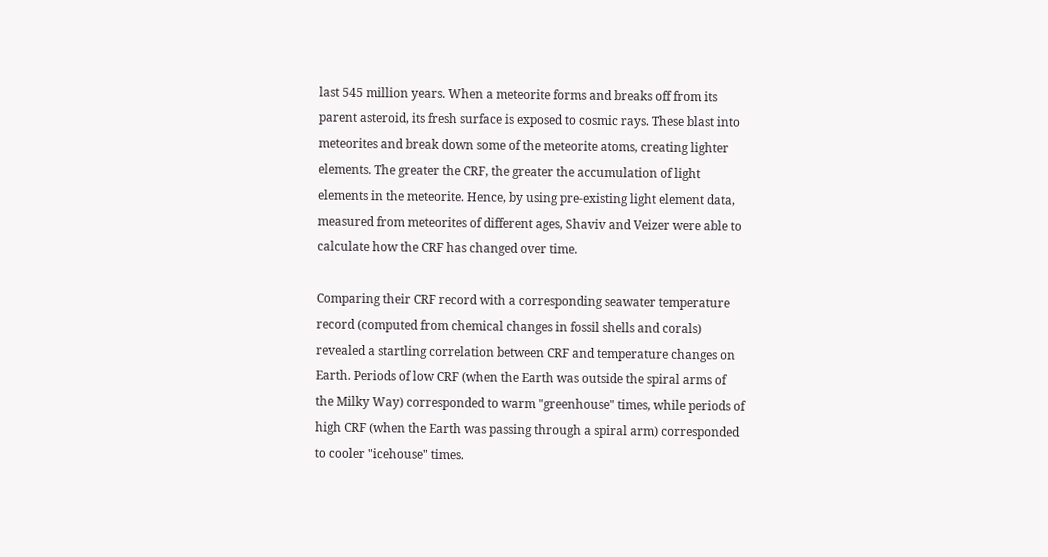last 545 million years. When a meteorite forms and breaks off from its parent asteroid, its fresh surface is exposed to cosmic rays. These blast into meteorites and break down some of the meteorite atoms, creating lighter elements. The greater the CRF, the greater the accumulation of light elements in the meteorite. Hence, by using pre-existing light element data, measured from meteorites of different ages, Shaviv and Veizer were able to calculate how the CRF has changed over time.

Comparing their CRF record with a corresponding seawater temperature record (computed from chemical changes in fossil shells and corals) revealed a startling correlation between CRF and temperature changes on Earth. Periods of low CRF (when the Earth was outside the spiral arms of the Milky Way) corresponded to warm "greenhouse" times, while periods of high CRF (when the Earth was passing through a spiral arm) corresponded to cooler "icehouse" times.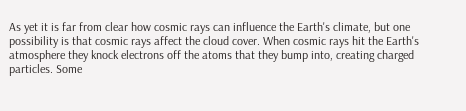As yet it is far from clear how cosmic rays can influence the Earth's climate, but one possibility is that cosmic rays affect the cloud cover. When cosmic rays hit the Earth's atmosphere they knock electrons off the atoms that they bump into, creating charged particles. Some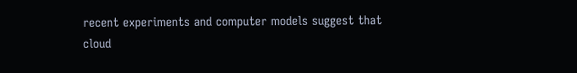recent experiments and computer models suggest that cloud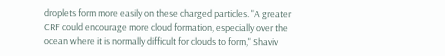droplets form more easily on these charged particles. "A greater CRF could encourage more cloud formation, especially over the ocean where it is normally difficult for clouds to form," Shaviv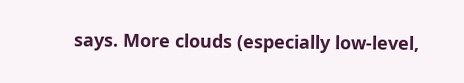says. More clouds (especially low-level,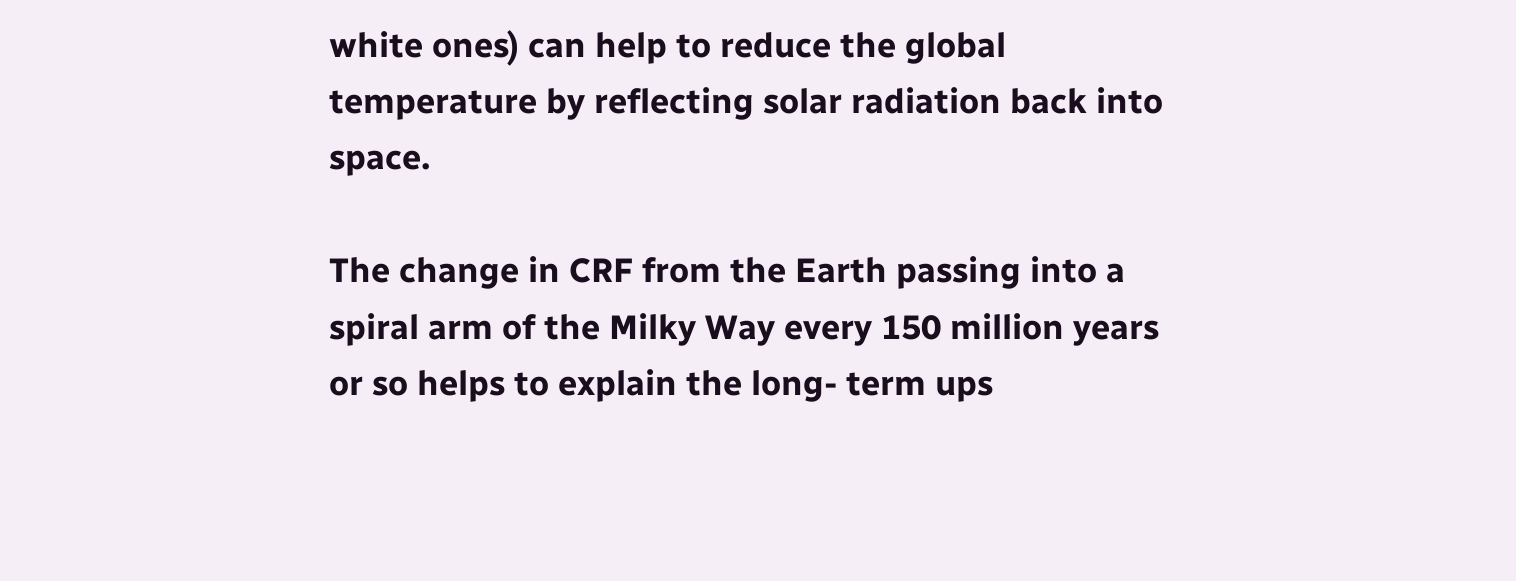white ones) can help to reduce the global temperature by reflecting solar radiation back into space.

The change in CRF from the Earth passing into a spiral arm of the Milky Way every 150 million years or so helps to explain the long- term ups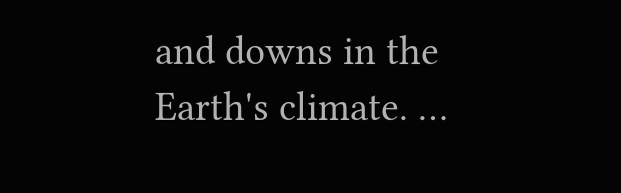and downs in the Earth's climate. …